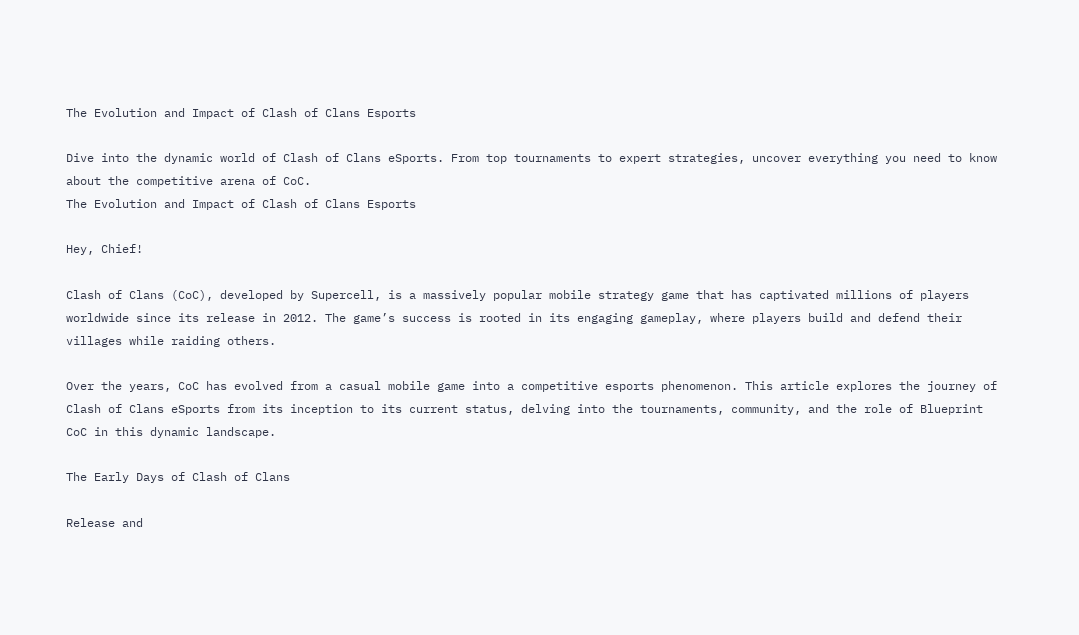The Evolution and Impact of Clash of Clans Esports

Dive into the dynamic world of Clash of Clans eSports. From top tournaments to expert strategies, uncover everything you need to know about the competitive arena of CoC.
The Evolution and Impact of Clash of Clans Esports

Hey, Chief!

Clash of Clans (CoC), developed by Supercell, is a massively popular mobile strategy game that has captivated millions of players worldwide since its release in 2012. The game’s success is rooted in its engaging gameplay, where players build and defend their villages while raiding others.

Over the years, CoC has evolved from a casual mobile game into a competitive esports phenomenon. This article explores the journey of Clash of Clans eSports from its inception to its current status, delving into the tournaments, community, and the role of Blueprint CoC in this dynamic landscape.

The Early Days of Clash of Clans

Release and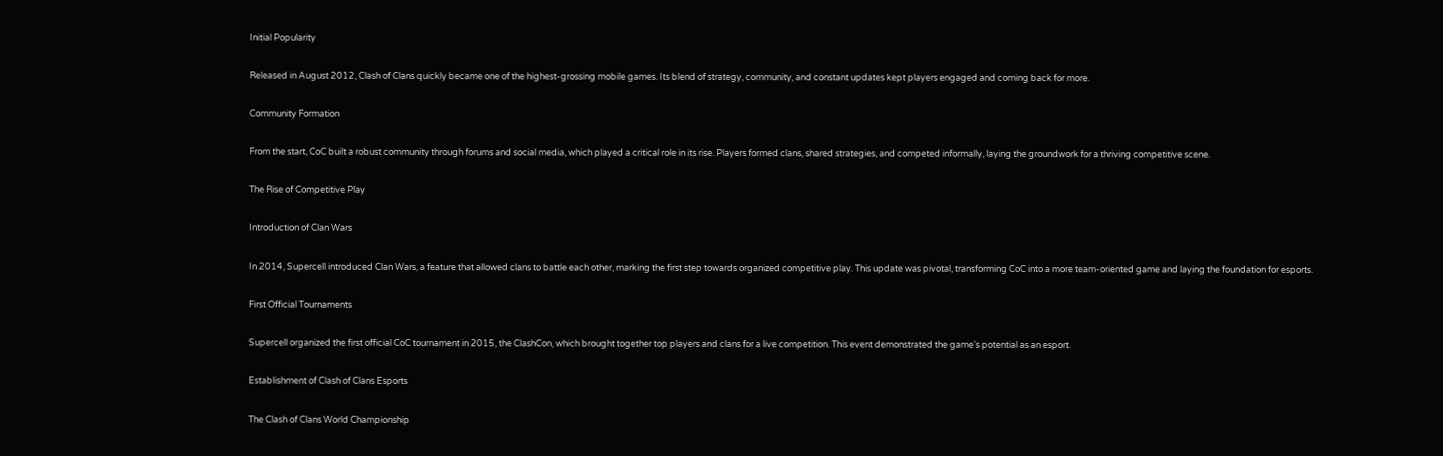Initial Popularity

Released in August 2012, Clash of Clans quickly became one of the highest-grossing mobile games. Its blend of strategy, community, and constant updates kept players engaged and coming back for more.

Community Formation

From the start, CoC built a robust community through forums and social media, which played a critical role in its rise. Players formed clans, shared strategies, and competed informally, laying the groundwork for a thriving competitive scene.

The Rise of Competitive Play

Introduction of Clan Wars

In 2014, Supercell introduced Clan Wars, a feature that allowed clans to battle each other, marking the first step towards organized competitive play. This update was pivotal, transforming CoC into a more team-oriented game and laying the foundation for esports.

First Official Tournaments

Supercell organized the first official CoC tournament in 2015, the ClashCon, which brought together top players and clans for a live competition. This event demonstrated the game's potential as an esport.

Establishment of Clash of Clans Esports

The Clash of Clans World Championship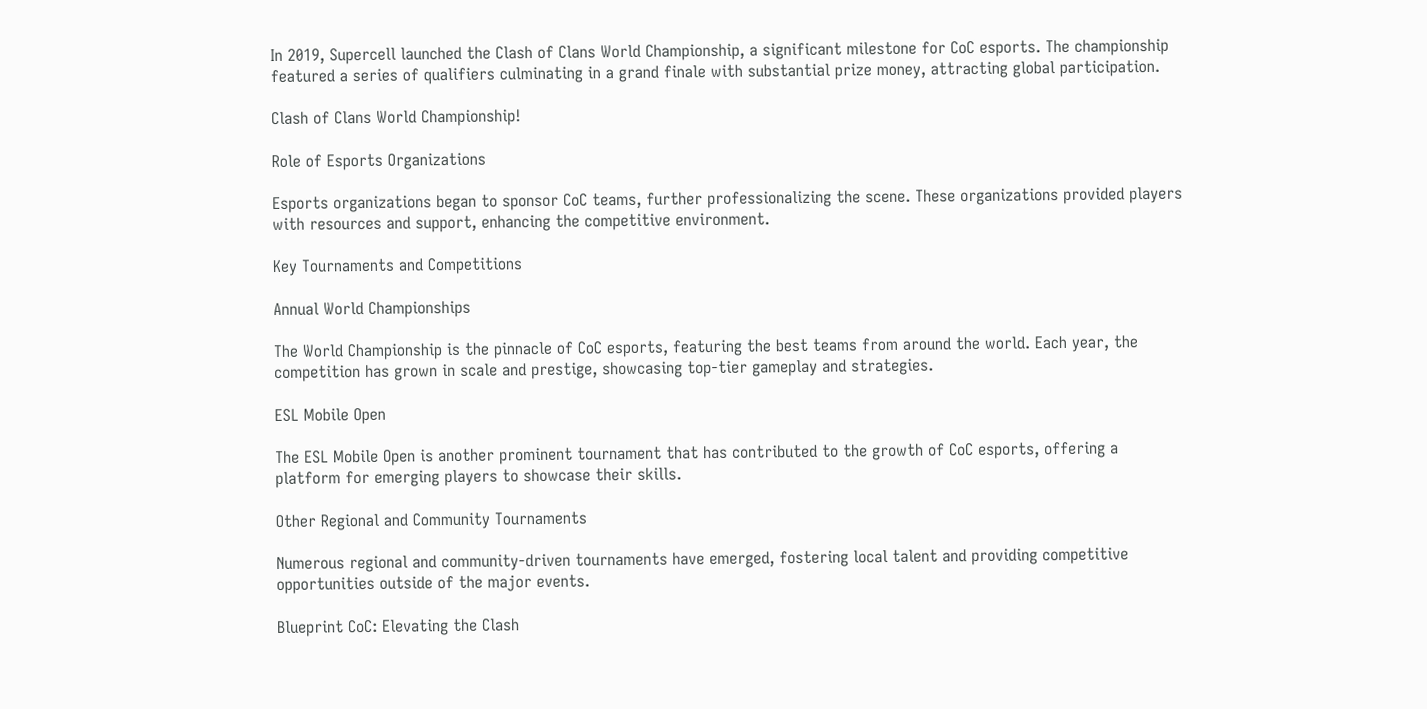In 2019, Supercell launched the Clash of Clans World Championship, a significant milestone for CoC esports. The championship featured a series of qualifiers culminating in a grand finale with substantial prize money, attracting global participation.

Clash of Clans World Championship!

Role of Esports Organizations

Esports organizations began to sponsor CoC teams, further professionalizing the scene. These organizations provided players with resources and support, enhancing the competitive environment.

Key Tournaments and Competitions

Annual World Championships

The World Championship is the pinnacle of CoC esports, featuring the best teams from around the world. Each year, the competition has grown in scale and prestige, showcasing top-tier gameplay and strategies.

ESL Mobile Open

The ESL Mobile Open is another prominent tournament that has contributed to the growth of CoC esports, offering a platform for emerging players to showcase their skills.

Other Regional and Community Tournaments

Numerous regional and community-driven tournaments have emerged, fostering local talent and providing competitive opportunities outside of the major events.

Blueprint CoC: Elevating the Clash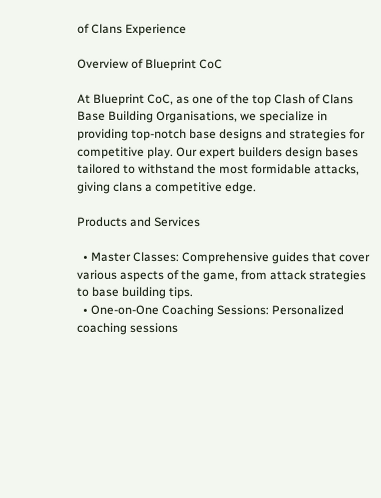of Clans Experience

Overview of Blueprint CoC

At Blueprint CoC, as one of the top Clash of Clans Base Building Organisations, we specialize in providing top-notch base designs and strategies for competitive play. Our expert builders design bases tailored to withstand the most formidable attacks, giving clans a competitive edge.

Products and Services

  • Master Classes: Comprehensive guides that cover various aspects of the game, from attack strategies to base building tips.
  • One-on-One Coaching Sessions: Personalized coaching sessions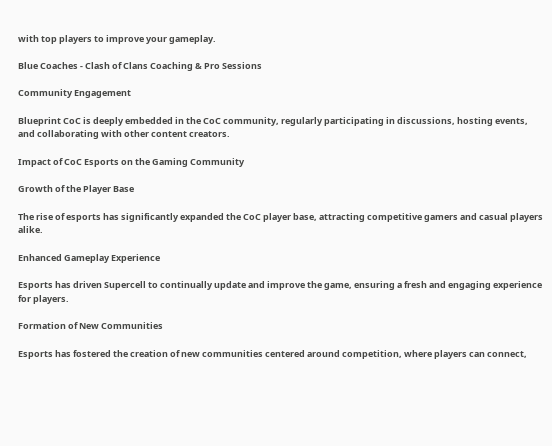with top players to improve your gameplay.

Blue Coaches - Clash of Clans Coaching & Pro Sessions

Community Engagement

Blueprint CoC is deeply embedded in the CoC community, regularly participating in discussions, hosting events, and collaborating with other content creators.

Impact of CoC Esports on the Gaming Community

Growth of the Player Base

The rise of esports has significantly expanded the CoC player base, attracting competitive gamers and casual players alike.

Enhanced Gameplay Experience

Esports has driven Supercell to continually update and improve the game, ensuring a fresh and engaging experience for players.

Formation of New Communities

Esports has fostered the creation of new communities centered around competition, where players can connect,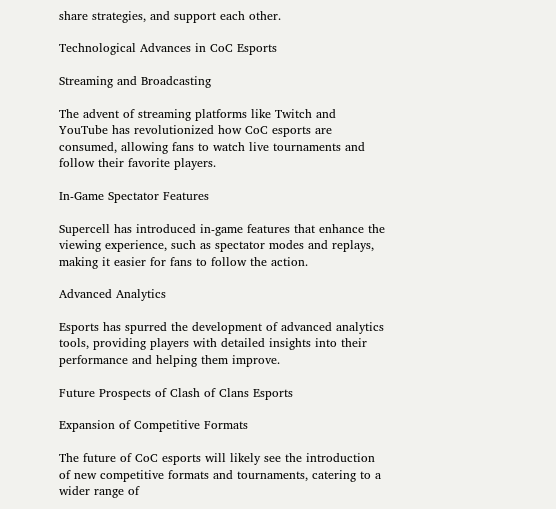share strategies, and support each other.

Technological Advances in CoC Esports

Streaming and Broadcasting

The advent of streaming platforms like Twitch and YouTube has revolutionized how CoC esports are consumed, allowing fans to watch live tournaments and follow their favorite players.

In-Game Spectator Features

Supercell has introduced in-game features that enhance the viewing experience, such as spectator modes and replays, making it easier for fans to follow the action.

Advanced Analytics

Esports has spurred the development of advanced analytics tools, providing players with detailed insights into their performance and helping them improve.

Future Prospects of Clash of Clans Esports

Expansion of Competitive Formats

The future of CoC esports will likely see the introduction of new competitive formats and tournaments, catering to a wider range of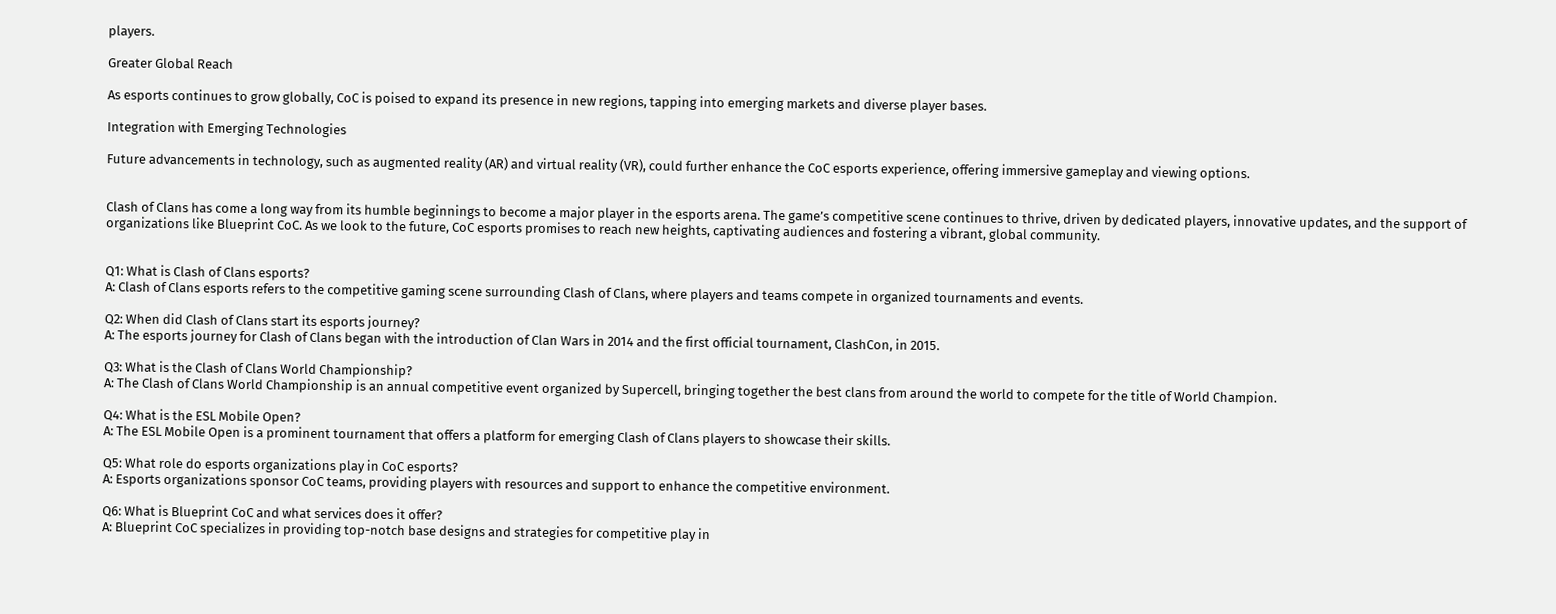players.

Greater Global Reach

As esports continues to grow globally, CoC is poised to expand its presence in new regions, tapping into emerging markets and diverse player bases.

Integration with Emerging Technologies

Future advancements in technology, such as augmented reality (AR) and virtual reality (VR), could further enhance the CoC esports experience, offering immersive gameplay and viewing options.


Clash of Clans has come a long way from its humble beginnings to become a major player in the esports arena. The game’s competitive scene continues to thrive, driven by dedicated players, innovative updates, and the support of organizations like Blueprint CoC. As we look to the future, CoC esports promises to reach new heights, captivating audiences and fostering a vibrant, global community.


Q1: What is Clash of Clans esports?
A: Clash of Clans esports refers to the competitive gaming scene surrounding Clash of Clans, where players and teams compete in organized tournaments and events.

Q2: When did Clash of Clans start its esports journey?
A: The esports journey for Clash of Clans began with the introduction of Clan Wars in 2014 and the first official tournament, ClashCon, in 2015.

Q3: What is the Clash of Clans World Championship?
A: The Clash of Clans World Championship is an annual competitive event organized by Supercell, bringing together the best clans from around the world to compete for the title of World Champion.

Q4: What is the ESL Mobile Open?
A: The ESL Mobile Open is a prominent tournament that offers a platform for emerging Clash of Clans players to showcase their skills.

Q5: What role do esports organizations play in CoC esports?
A: Esports organizations sponsor CoC teams, providing players with resources and support to enhance the competitive environment.

Q6: What is Blueprint CoC and what services does it offer?
A: Blueprint CoC specializes in providing top-notch base designs and strategies for competitive play in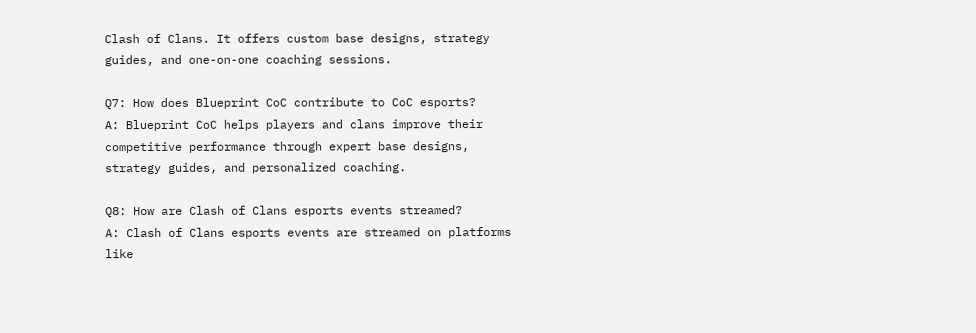Clash of Clans. It offers custom base designs, strategy guides, and one-on-one coaching sessions.

Q7: How does Blueprint CoC contribute to CoC esports?
A: Blueprint CoC helps players and clans improve their competitive performance through expert base designs, strategy guides, and personalized coaching.

Q8: How are Clash of Clans esports events streamed?
A: Clash of Clans esports events are streamed on platforms like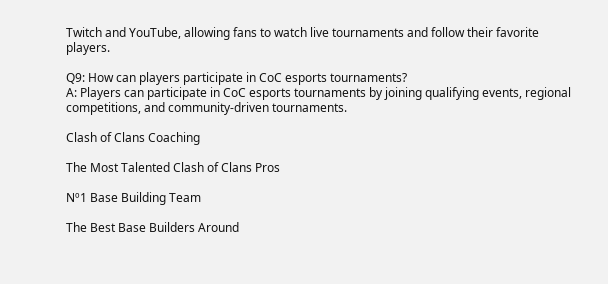Twitch and YouTube, allowing fans to watch live tournaments and follow their favorite players.

Q9: How can players participate in CoC esports tournaments?
A: Players can participate in CoC esports tournaments by joining qualifying events, regional competitions, and community-driven tournaments.

Clash of Clans Coaching

The Most Talented Clash of Clans Pros

Nº1 Base Building Team

The Best Base Builders Around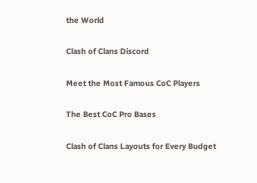the World

Clash of Clans Discord

Meet the Most Famous CoC Players

The Best CoC Pro Bases

Clash of Clans Layouts for Every Budget